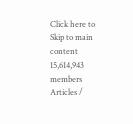Click here to Skip to main content
15,614,943 members
Articles /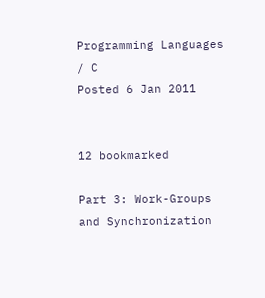Programming Languages / C
Posted 6 Jan 2011


12 bookmarked

Part 3: Work-Groups and Synchronization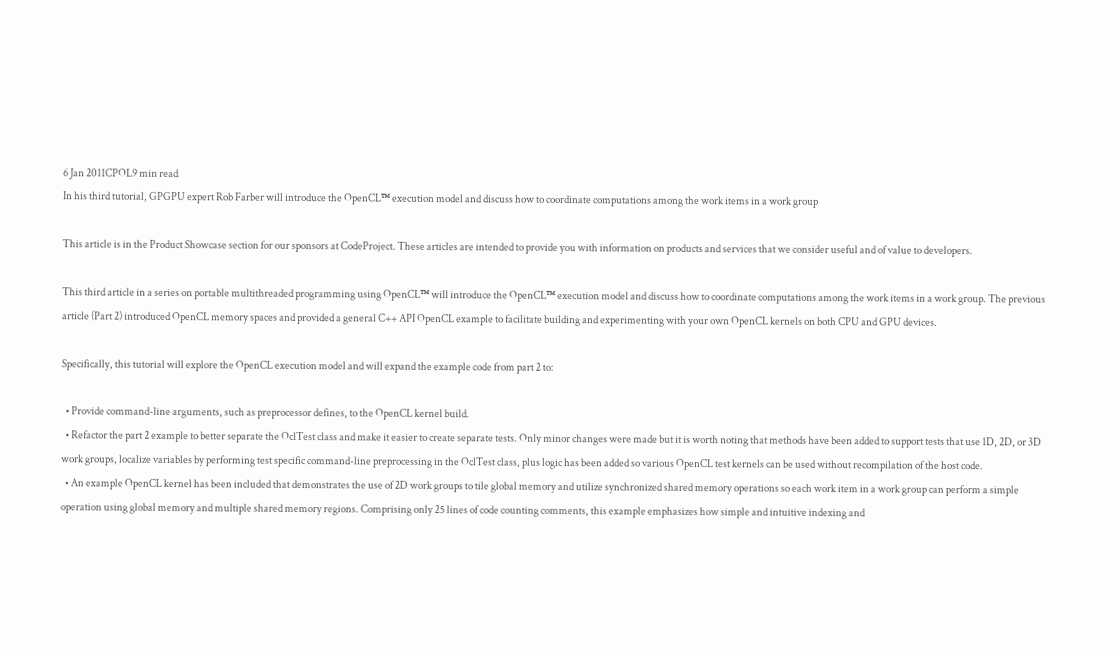6 Jan 2011CPOL9 min read
In his third tutorial, GPGPU expert Rob Farber will introduce the OpenCL™ execution model and discuss how to coordinate computations among the work items in a work group

This article is in the Product Showcase section for our sponsors at CodeProject. These articles are intended to provide you with information on products and services that we consider useful and of value to developers.

This third article in a series on portable multithreaded programming using OpenCL™ will introduce the OpenCL™ execution model and discuss how to coordinate computations among the work items in a work group. The previous article (Part 2) introduced OpenCL memory spaces and provided a general C++ API OpenCL example to facilitate building and experimenting with your own OpenCL kernels on both CPU and GPU devices.

Specifically, this tutorial will explore the OpenCL execution model and will expand the example code from part 2 to:

  • Provide command-line arguments, such as preprocessor defines, to the OpenCL kernel build.
  • Refactor the part 2 example to better separate the OclTest class and make it easier to create separate tests. Only minor changes were made but it is worth noting that methods have been added to support tests that use 1D, 2D, or 3D work groups, localize variables by performing test specific command-line preprocessing in the OclTest class, plus logic has been added so various OpenCL test kernels can be used without recompilation of the host code.
  • An example OpenCL kernel has been included that demonstrates the use of 2D work groups to tile global memory and utilize synchronized shared memory operations so each work item in a work group can perform a simple operation using global memory and multiple shared memory regions. Comprising only 25 lines of code counting comments, this example emphasizes how simple and intuitive indexing and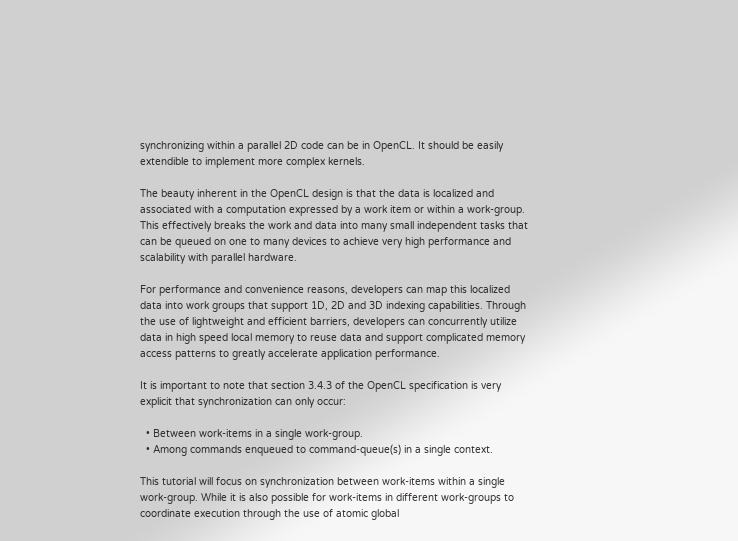synchronizing within a parallel 2D code can be in OpenCL. It should be easily extendible to implement more complex kernels.

The beauty inherent in the OpenCL design is that the data is localized and associated with a computation expressed by a work item or within a work-group. This effectively breaks the work and data into many small independent tasks that can be queued on one to many devices to achieve very high performance and scalability with parallel hardware.

For performance and convenience reasons, developers can map this localized data into work groups that support 1D, 2D and 3D indexing capabilities. Through the use of lightweight and efficient barriers, developers can concurrently utilize data in high speed local memory to reuse data and support complicated memory access patterns to greatly accelerate application performance.

It is important to note that section 3.4.3 of the OpenCL specification is very explicit that synchronization can only occur:

  • Between work-items in a single work-group.
  • Among commands enqueued to command-queue(s) in a single context.

This tutorial will focus on synchronization between work-items within a single work-group. While it is also possible for work-items in different work-groups to coordinate execution through the use of atomic global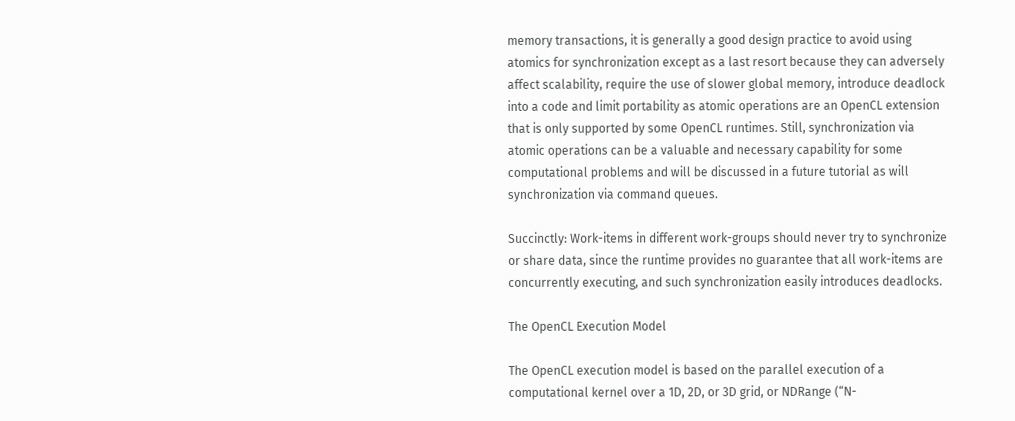memory transactions, it is generally a good design practice to avoid using atomics for synchronization except as a last resort because they can adversely affect scalability, require the use of slower global memory, introduce deadlock into a code and limit portability as atomic operations are an OpenCL extension that is only supported by some OpenCL runtimes. Still, synchronization via atomic operations can be a valuable and necessary capability for some computational problems and will be discussed in a future tutorial as will synchronization via command queues.

Succinctly: Work-items in different work-groups should never try to synchronize or share data, since the runtime provides no guarantee that all work-items are concurrently executing, and such synchronization easily introduces deadlocks.

The OpenCL Execution Model

The OpenCL execution model is based on the parallel execution of a computational kernel over a 1D, 2D, or 3D grid, or NDRange (“N-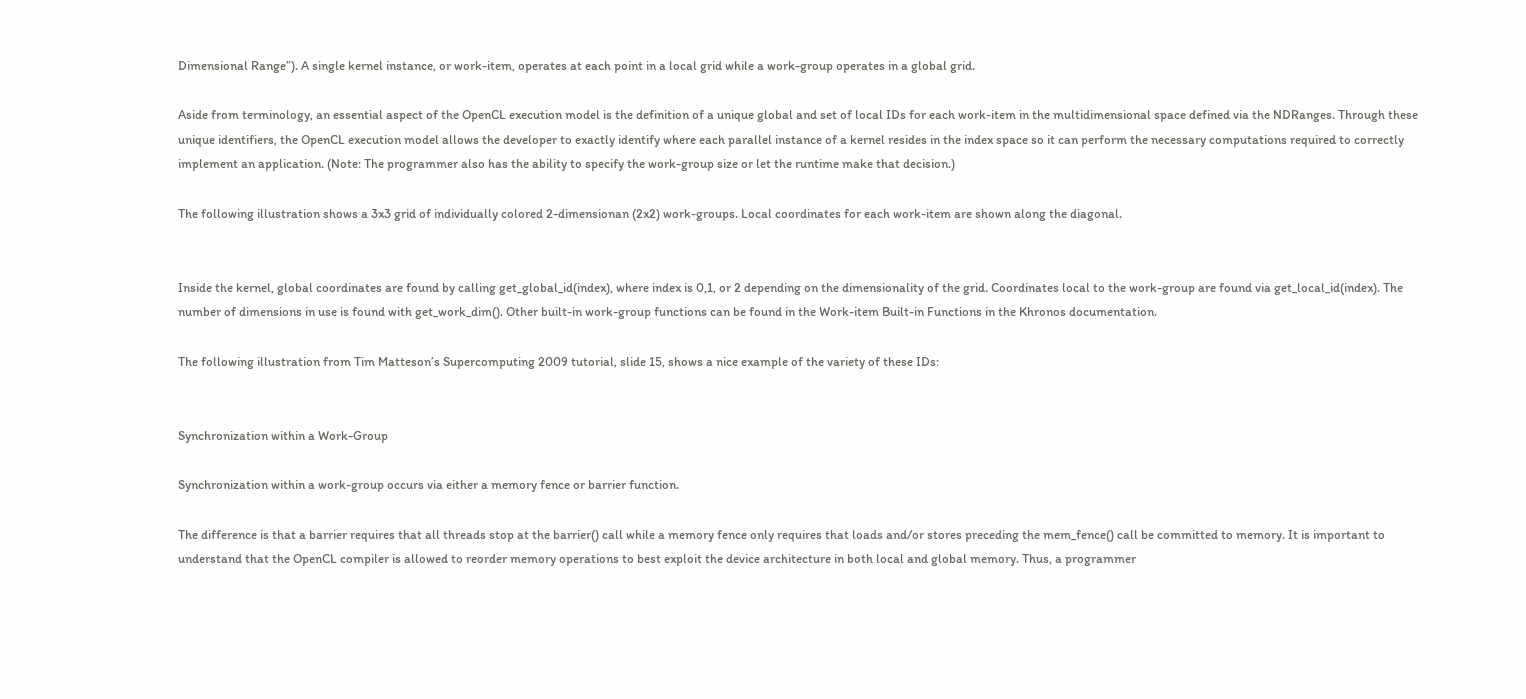Dimensional Range”). A single kernel instance, or work-item, operates at each point in a local grid while a work-group operates in a global grid.

Aside from terminology, an essential aspect of the OpenCL execution model is the definition of a unique global and set of local IDs for each work-item in the multidimensional space defined via the NDRanges. Through these unique identifiers, the OpenCL execution model allows the developer to exactly identify where each parallel instance of a kernel resides in the index space so it can perform the necessary computations required to correctly implement an application. (Note: The programmer also has the ability to specify the work-group size or let the runtime make that decision.)

The following illustration shows a 3x3 grid of individually colored 2-dimensionan (2x2) work-groups. Local coordinates for each work-item are shown along the diagonal.


Inside the kernel, global coordinates are found by calling get_global_id(index), where index is 0,1, or 2 depending on the dimensionality of the grid. Coordinates local to the work-group are found via get_local_id(index). The number of dimensions in use is found with get_work_dim(). Other built-in work-group functions can be found in the Work-item Built-in Functions in the Khronos documentation.

The following illustration from Tim Matteson’s Supercomputing 2009 tutorial, slide 15, shows a nice example of the variety of these IDs:


Synchronization within a Work-Group

Synchronization within a work-group occurs via either a memory fence or barrier function.

The difference is that a barrier requires that all threads stop at the barrier() call while a memory fence only requires that loads and/or stores preceding the mem_fence() call be committed to memory. It is important to understand that the OpenCL compiler is allowed to reorder memory operations to best exploit the device architecture in both local and global memory. Thus, a programmer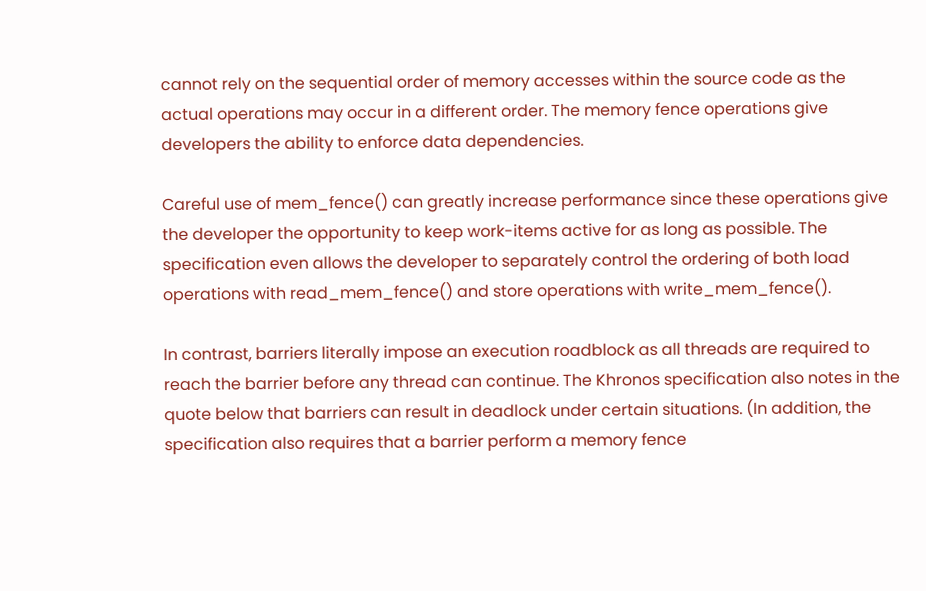cannot rely on the sequential order of memory accesses within the source code as the actual operations may occur in a different order. The memory fence operations give developers the ability to enforce data dependencies.

Careful use of mem_fence() can greatly increase performance since these operations give the developer the opportunity to keep work-items active for as long as possible. The specification even allows the developer to separately control the ordering of both load operations with read_mem_fence() and store operations with write_mem_fence().

In contrast, barriers literally impose an execution roadblock as all threads are required to reach the barrier before any thread can continue. The Khronos specification also notes in the quote below that barriers can result in deadlock under certain situations. (In addition, the specification also requires that a barrier perform a memory fence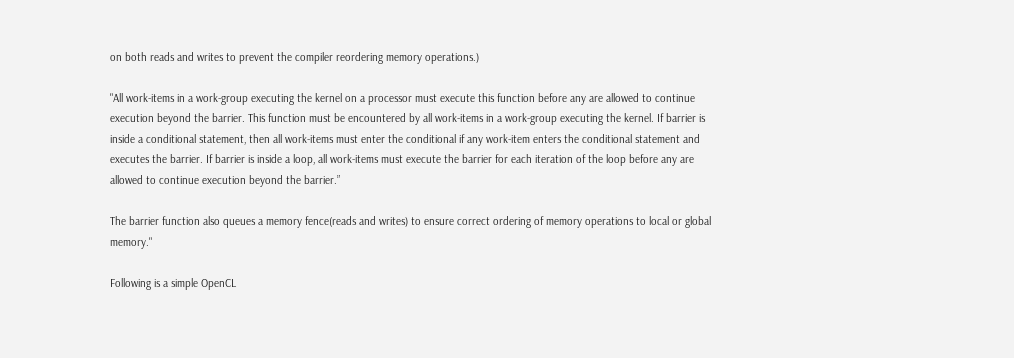on both reads and writes to prevent the compiler reordering memory operations.)

"All work-items in a work-group executing the kernel on a processor must execute this function before any are allowed to continue execution beyond the barrier. This function must be encountered by all work-items in a work-group executing the kernel. If barrier is inside a conditional statement, then all work-items must enter the conditional if any work-item enters the conditional statement and executes the barrier. If barrier is inside a loop, all work-items must execute the barrier for each iteration of the loop before any are allowed to continue execution beyond the barrier.”

The barrier function also queues a memory fence(reads and writes) to ensure correct ordering of memory operations to local or global memory."

Following is a simple OpenCL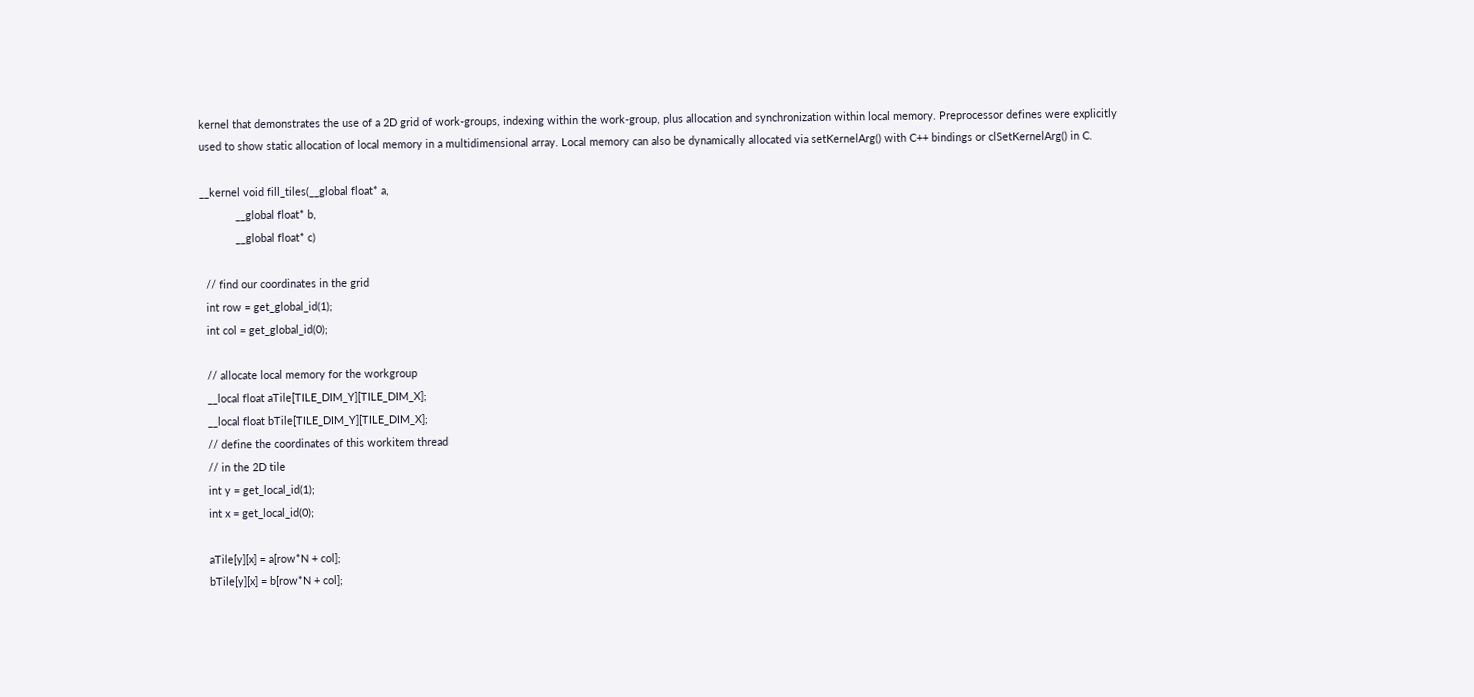kernel that demonstrates the use of a 2D grid of work-groups, indexing within the work-group, plus allocation and synchronization within local memory. Preprocessor defines were explicitly used to show static allocation of local memory in a multidimensional array. Local memory can also be dynamically allocated via setKernelArg() with C++ bindings or clSetKernelArg() in C.

__kernel void fill_tiles(__global float* a,
            __global float* b,
            __global float* c)

  // find our coordinates in the grid
  int row = get_global_id(1);
  int col = get_global_id(0);

  // allocate local memory for the workgroup
  __local float aTile[TILE_DIM_Y][TILE_DIM_X];
  __local float bTile[TILE_DIM_Y][TILE_DIM_X];
  // define the coordinates of this workitem thread
  // in the 2D tile
  int y = get_local_id(1);
  int x = get_local_id(0);

  aTile[y][x] = a[row*N + col];
  bTile[y][x] = b[row*N + col];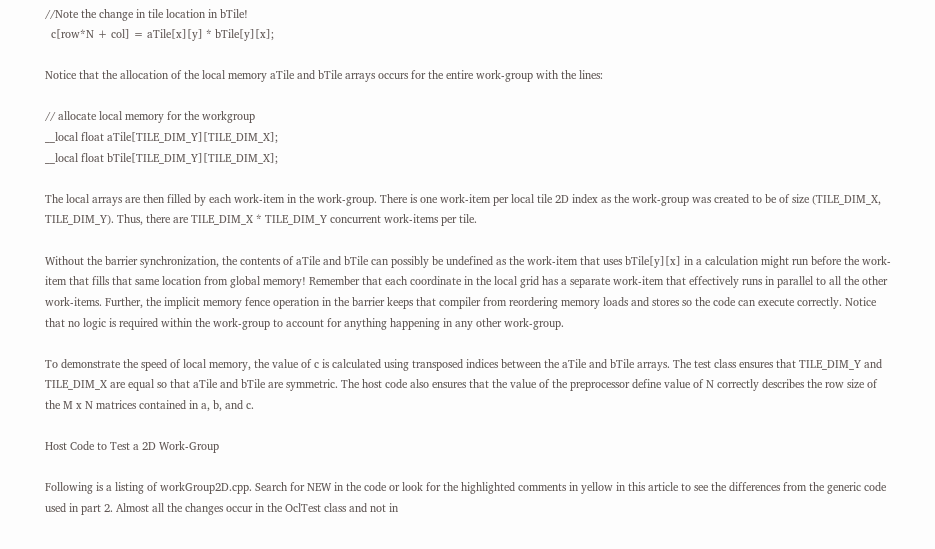//Note the change in tile location in bTile!
  c[row*N + col] = aTile[x][y] * bTile[y][x];

Notice that the allocation of the local memory aTile and bTile arrays occurs for the entire work-group with the lines:

// allocate local memory for the workgroup
__local float aTile[TILE_DIM_Y][TILE_DIM_X];
__local float bTile[TILE_DIM_Y][TILE_DIM_X];

The local arrays are then filled by each work-item in the work-group. There is one work-item per local tile 2D index as the work-group was created to be of size (TILE_DIM_X, TILE_DIM_Y). Thus, there are TILE_DIM_X * TILE_DIM_Y concurrent work-items per tile.

Without the barrier synchronization, the contents of aTile and bTile can possibly be undefined as the work-item that uses bTile[y][x] in a calculation might run before the work-item that fills that same location from global memory! Remember that each coordinate in the local grid has a separate work-item that effectively runs in parallel to all the other work-items. Further, the implicit memory fence operation in the barrier keeps that compiler from reordering memory loads and stores so the code can execute correctly. Notice that no logic is required within the work-group to account for anything happening in any other work-group.

To demonstrate the speed of local memory, the value of c is calculated using transposed indices between the aTile and bTile arrays. The test class ensures that TILE_DIM_Y and TILE_DIM_X are equal so that aTile and bTile are symmetric. The host code also ensures that the value of the preprocessor define value of N correctly describes the row size of the M x N matrices contained in a, b, and c.

Host Code to Test a 2D Work-Group

Following is a listing of workGroup2D.cpp. Search for NEW in the code or look for the highlighted comments in yellow in this article to see the differences from the generic code used in part 2. Almost all the changes occur in the OclTest class and not in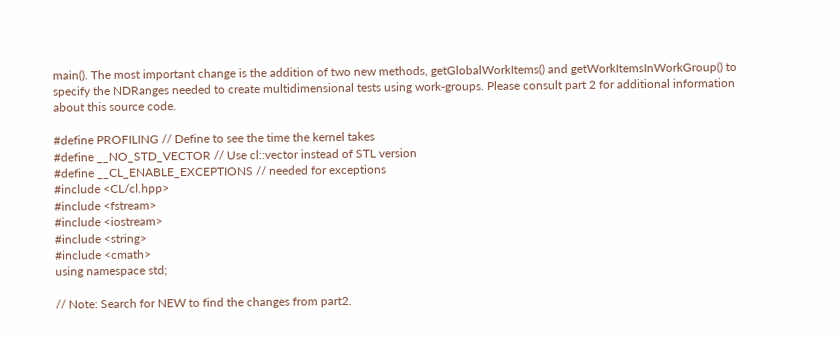main(). The most important change is the addition of two new methods, getGlobalWorkItems() and getWorkItemsInWorkGroup() to specify the NDRanges needed to create multidimensional tests using work-groups. Please consult part 2 for additional information about this source code.

#define PROFILING // Define to see the time the kernel takes
#define __NO_STD_VECTOR // Use cl::vector instead of STL version
#define __CL_ENABLE_EXCEPTIONS // needed for exceptions
#include <CL/cl.hpp>
#include <fstream>
#include <iostream>
#include <string>
#include <cmath>
using namespace std;

// Note: Search for NEW to find the changes from part2.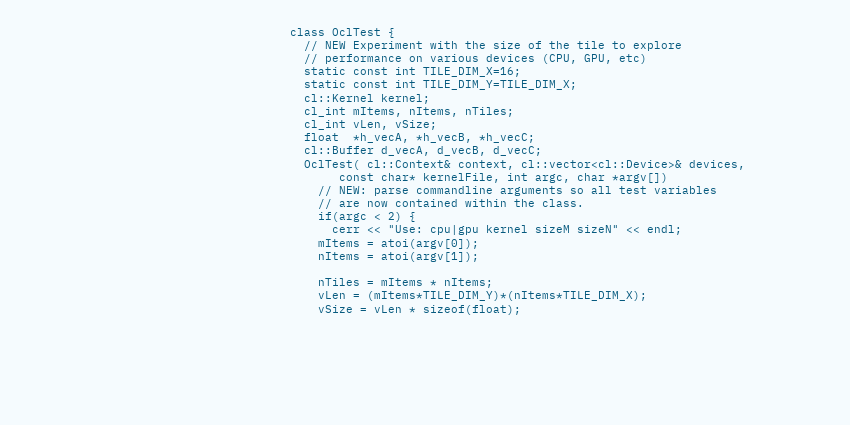class OclTest {
  // NEW Experiment with the size of the tile to explore
  // performance on various devices (CPU, GPU, etc)
  static const int TILE_DIM_X=16;
  static const int TILE_DIM_Y=TILE_DIM_X;
  cl::Kernel kernel;
  cl_int mItems, nItems, nTiles;
  cl_int vLen, vSize;
  float  *h_vecA, *h_vecB, *h_vecC;
  cl::Buffer d_vecA, d_vecB, d_vecC;
  OclTest( cl::Context& context, cl::vector<cl::Device>& devices,
       const char* kernelFile, int argc, char *argv[])
    // NEW: parse commandline arguments so all test variables
    // are now contained within the class.
    if(argc < 2) {
      cerr << "Use: cpu|gpu kernel sizeM sizeN" << endl;
    mItems = atoi(argv[0]);
    nItems = atoi(argv[1]);

    nTiles = mItems * nItems;
    vLen = (mItems*TILE_DIM_Y)*(nItems*TILE_DIM_X);
    vSize = vLen * sizeof(float);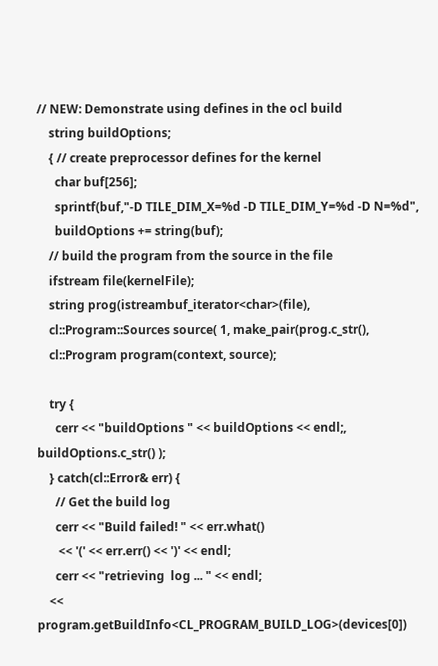// NEW: Demonstrate using defines in the ocl build
    string buildOptions;
    { // create preprocessor defines for the kernel
      char buf[256];
      sprintf(buf,"-D TILE_DIM_X=%d -D TILE_DIM_Y=%d -D N=%d",
      buildOptions += string(buf);
    // build the program from the source in the file
    ifstream file(kernelFile);
    string prog(istreambuf_iterator<char>(file),
    cl::Program::Sources source( 1, make_pair(prog.c_str(),
    cl::Program program(context, source);

    try {
      cerr << "buildOptions " << buildOptions << endl;, buildOptions.c_str() );
    } catch(cl::Error& err) {
      // Get the build log
      cerr << "Build failed! " << err.what()
       << '(' << err.err() << ')' << endl;
      cerr << "retrieving  log ... " << endl;
    << program.getBuildInfo<CL_PROGRAM_BUILD_LOG>(devices[0])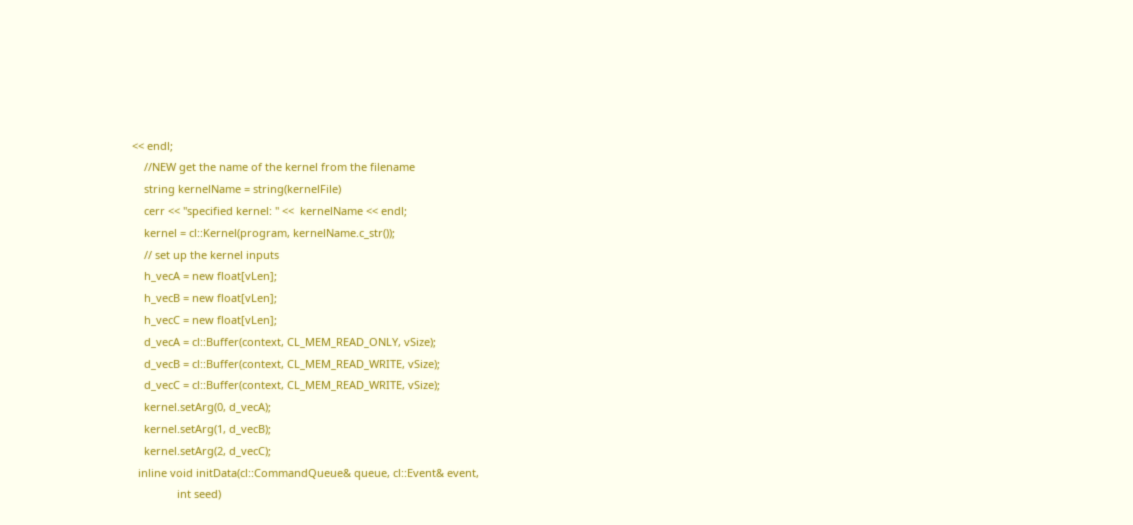<< endl;
    //NEW get the name of the kernel from the filename
    string kernelName = string(kernelFile)
    cerr << "specified kernel: " <<  kernelName << endl;
    kernel = cl::Kernel(program, kernelName.c_str());
    // set up the kernel inputs
    h_vecA = new float[vLen];
    h_vecB = new float[vLen];
    h_vecC = new float[vLen];
    d_vecA = cl::Buffer(context, CL_MEM_READ_ONLY, vSize);
    d_vecB = cl::Buffer(context, CL_MEM_READ_WRITE, vSize);
    d_vecC = cl::Buffer(context, CL_MEM_READ_WRITE, vSize);
    kernel.setArg(0, d_vecA);
    kernel.setArg(1, d_vecB);
    kernel.setArg(2, d_vecC);
  inline void initData(cl::CommandQueue& queue, cl::Event& event,
               int seed)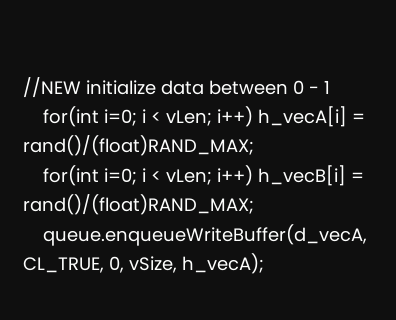//NEW initialize data between 0 - 1
    for(int i=0; i < vLen; i++) h_vecA[i] = rand()/(float)RAND_MAX;
    for(int i=0; i < vLen; i++) h_vecB[i] = rand()/(float)RAND_MAX;
    queue.enqueueWriteBuffer(d_vecA, CL_TRUE, 0, vSize, h_vecA);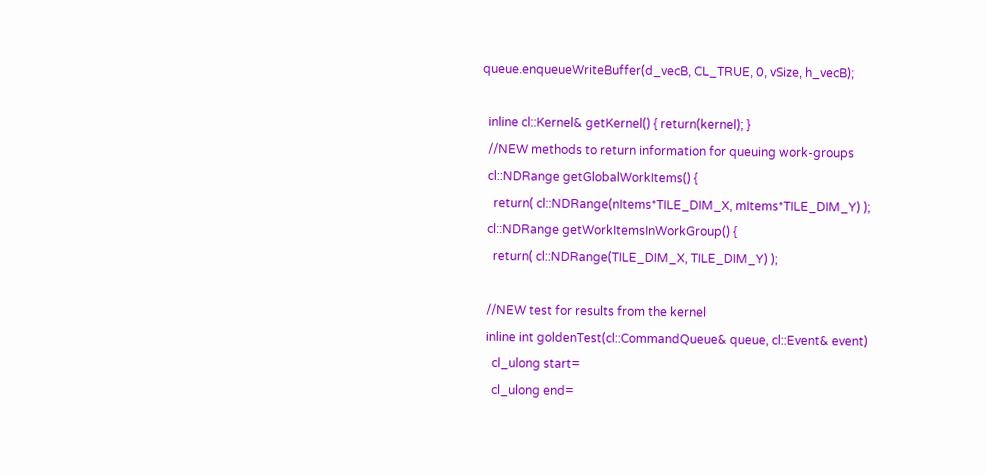queue.enqueueWriteBuffer(d_vecB, CL_TRUE, 0, vSize, h_vecB);

  inline cl::Kernel& getKernel() { return(kernel); }
  //NEW methods to return information for queuing work-groups
  cl::NDRange getGlobalWorkItems() {
    return( cl::NDRange(nItems*TILE_DIM_X, mItems*TILE_DIM_Y) );
  cl::NDRange getWorkItemsInWorkGroup() {
    return( cl::NDRange(TILE_DIM_X, TILE_DIM_Y) );

  //NEW test for results from the kernel
  inline int goldenTest(cl::CommandQueue& queue, cl::Event& event)
    cl_ulong start=
    cl_ulong end=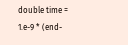double time = 1.e-9 * (end-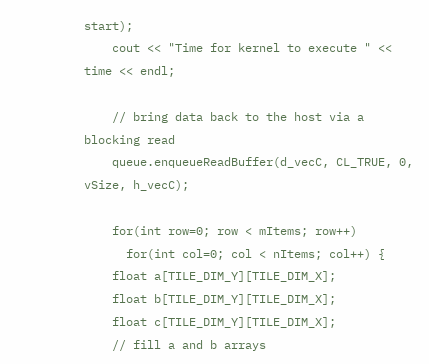start);
    cout << "Time for kernel to execute " << time << endl;

    // bring data back to the host via a blocking read
    queue.enqueueReadBuffer(d_vecC, CL_TRUE, 0, vSize, h_vecC);

    for(int row=0; row < mItems; row++)
      for(int col=0; col < nItems; col++) {
    float a[TILE_DIM_Y][TILE_DIM_X];
    float b[TILE_DIM_Y][TILE_DIM_X];
    float c[TILE_DIM_Y][TILE_DIM_X];
    // fill a and b arrays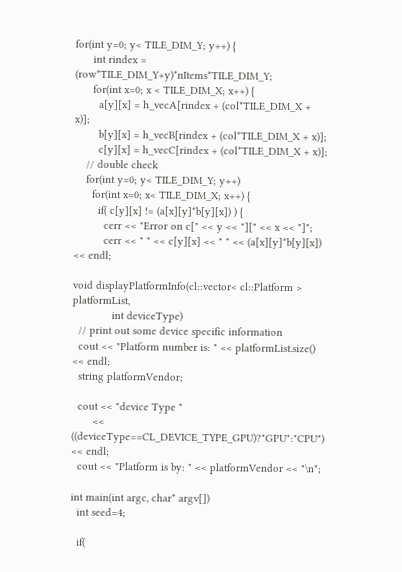for(int y=0; y< TILE_DIM_Y; y++) {
      int rindex = (row*TILE_DIM_Y+y)*nItems*TILE_DIM_Y;
      for(int x=0; x < TILE_DIM_X; x++) {
        a[y][x] = h_vecA[rindex + (col*TILE_DIM_X + x)];
        b[y][x] = h_vecB[rindex + (col*TILE_DIM_X + x)];
        c[y][x] = h_vecC[rindex + (col*TILE_DIM_X + x)];
    // double check
    for(int y=0; y< TILE_DIM_Y; y++)
      for(int x=0; x< TILE_DIM_X; x++) {
        if( c[y][x] != (a[x][y]*b[y][x]) ) {
          cerr << "Error on c[" << y << "][" << x << "]";
          cerr << " " << c[y][x] << " " << (a[x][y]*b[y][x]) << endl;

void displayPlatformInfo(cl::vector< cl::Platform > platformList,
             int deviceType)
  // print out some device specific information
  cout << "Platform number is: " << platformList.size() << endl;
  string platformVendor;

  cout << "device Type "
       << ((deviceType==CL_DEVICE_TYPE_GPU)?"GPU":"CPU") << endl;
  cout << "Platform is by: " << platformVendor << "\n";

int main(int argc, char* argv[])
  int seed=4;

  if(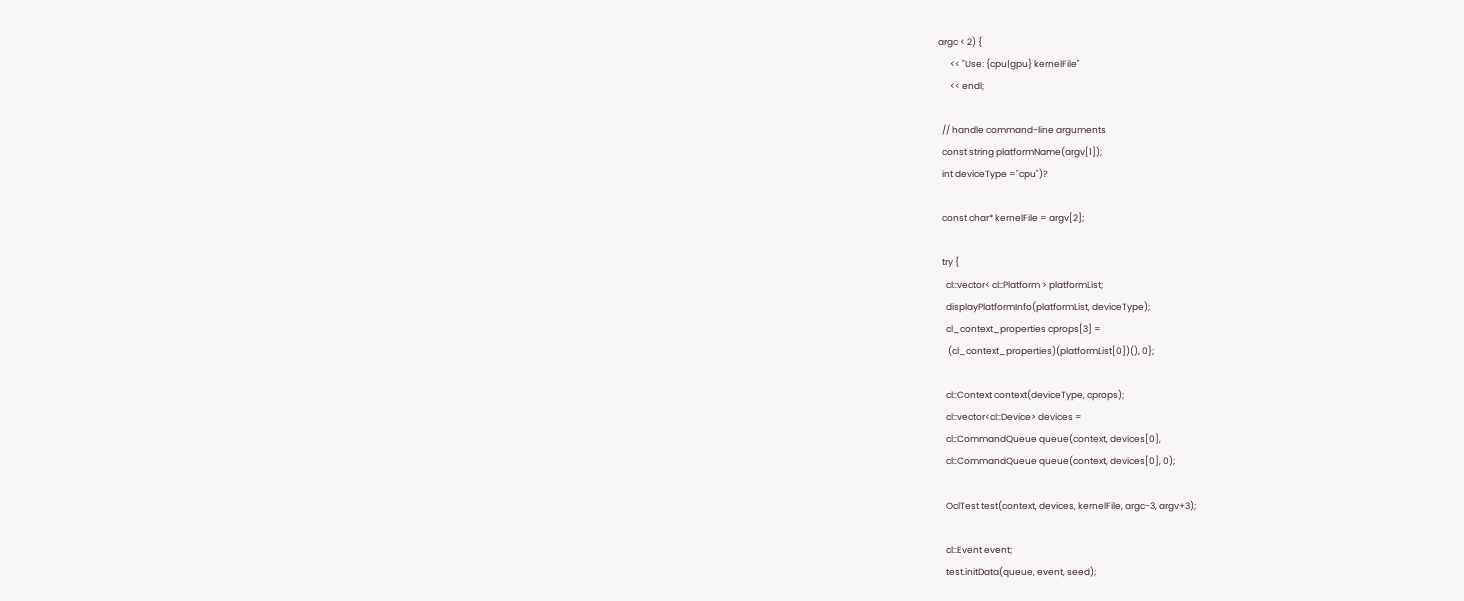argc < 2) {
      << "Use: {cpu|gpu} kernelFile"
      << endl;

  // handle command-line arguments
  const string platformName(argv[1]);
  int deviceType ="cpu")?

  const char* kernelFile = argv[2];

  try {
    cl::vector< cl::Platform > platformList;
    displayPlatformInfo(platformList, deviceType);
    cl_context_properties cprops[3] =
     (cl_context_properties)(platformList[0])(), 0};

    cl::Context context(deviceType, cprops);
    cl::vector<cl::Device> devices =
    cl::CommandQueue queue(context, devices[0],
    cl::CommandQueue queue(context, devices[0], 0);

    OclTest test(context, devices, kernelFile, argc-3, argv+3);

    cl::Event event;
    test.initData(queue, event, seed);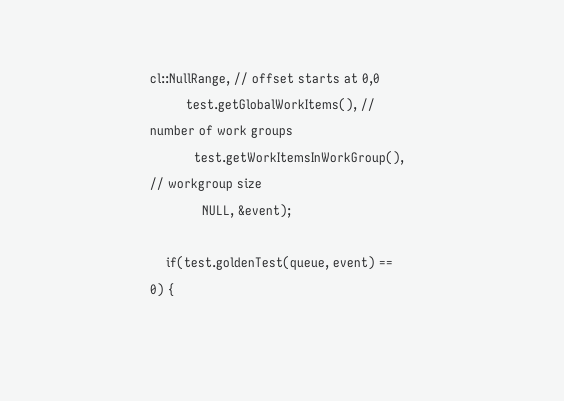cl::NullRange, // offset starts at 0,0
         test.getGlobalWorkItems(), // number of work groups
           test.getWorkItemsInWorkGroup(), // workgroup size
             NULL, &event);

    if(test.goldenTest(queue, event) == 0) {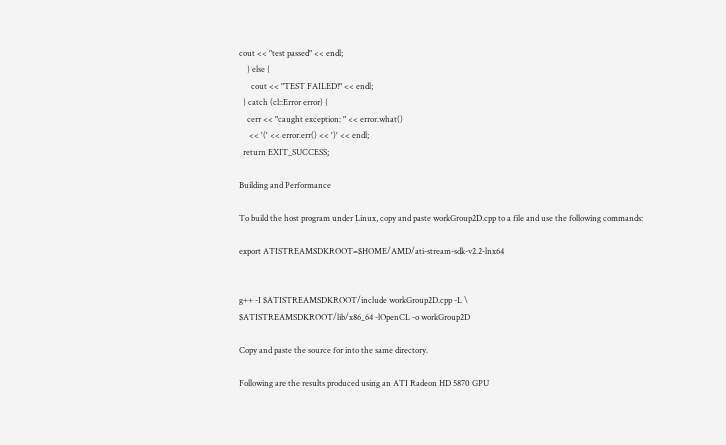cout << "test passed" << endl;
    } else {
      cout << "TEST FAILED!" << endl;
  } catch (cl::Error error) {
    cerr << "caught exception: " << error.what()
     << '(' << error.err() << ')' << endl;
  return EXIT_SUCCESS;

Building and Performance

To build the host program under Linux, copy and paste workGroup2D.cpp to a file and use the following commands:

export ATISTREAMSDKROOT=$HOME/AMD/ati-stream-sdk-v2.2-lnx64


g++ -I $ATISTREAMSDKROOT/include workGroup2D.cpp -L \
$ATISTREAMSDKROOT/lib/x86_64 -lOpenCL -o workGroup2D

Copy and paste the source for into the same directory.

Following are the results produced using an ATI Radeon HD 5870 GPU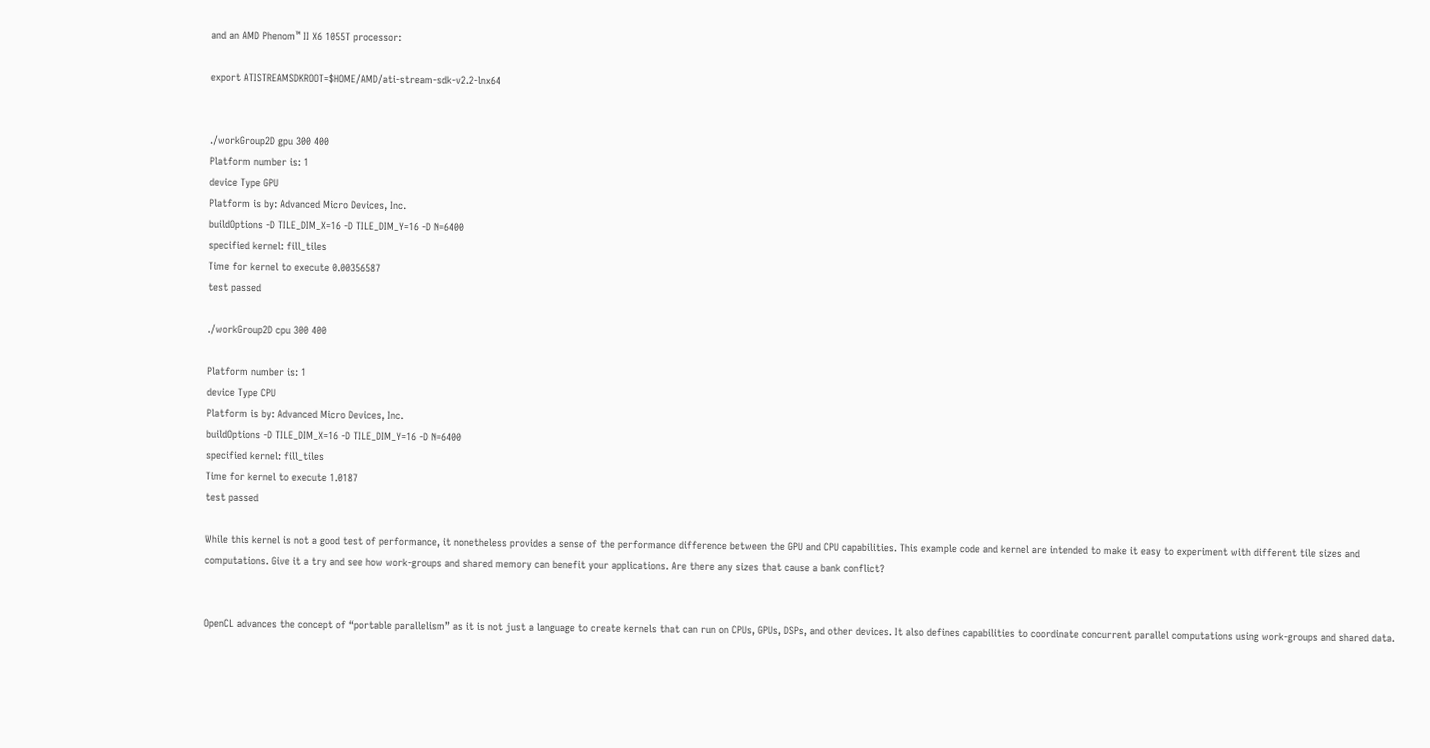and an AMD Phenom™ II X6 1055T processor:

export ATISTREAMSDKROOT=$HOME/AMD/ati-stream-sdk-v2.2-lnx64


./workGroup2D gpu 300 400
Platform number is: 1
device Type GPU
Platform is by: Advanced Micro Devices, Inc.
buildOptions -D TILE_DIM_X=16 -D TILE_DIM_Y=16 -D N=6400
specified kernel: fill_tiles
Time for kernel to execute 0.00356587
test passed

./workGroup2D cpu 300 400

Platform number is: 1
device Type CPU
Platform is by: Advanced Micro Devices, Inc.
buildOptions -D TILE_DIM_X=16 -D TILE_DIM_Y=16 -D N=6400
specified kernel: fill_tiles
Time for kernel to execute 1.0187
test passed

While this kernel is not a good test of performance, it nonetheless provides a sense of the performance difference between the GPU and CPU capabilities. This example code and kernel are intended to make it easy to experiment with different tile sizes and computations. Give it a try and see how work-groups and shared memory can benefit your applications. Are there any sizes that cause a bank conflict?


OpenCL advances the concept of “portable parallelism” as it is not just a language to create kernels that can run on CPUs, GPUs, DSPs, and other devices. It also defines capabilities to coordinate concurrent parallel computations using work-groups and shared data.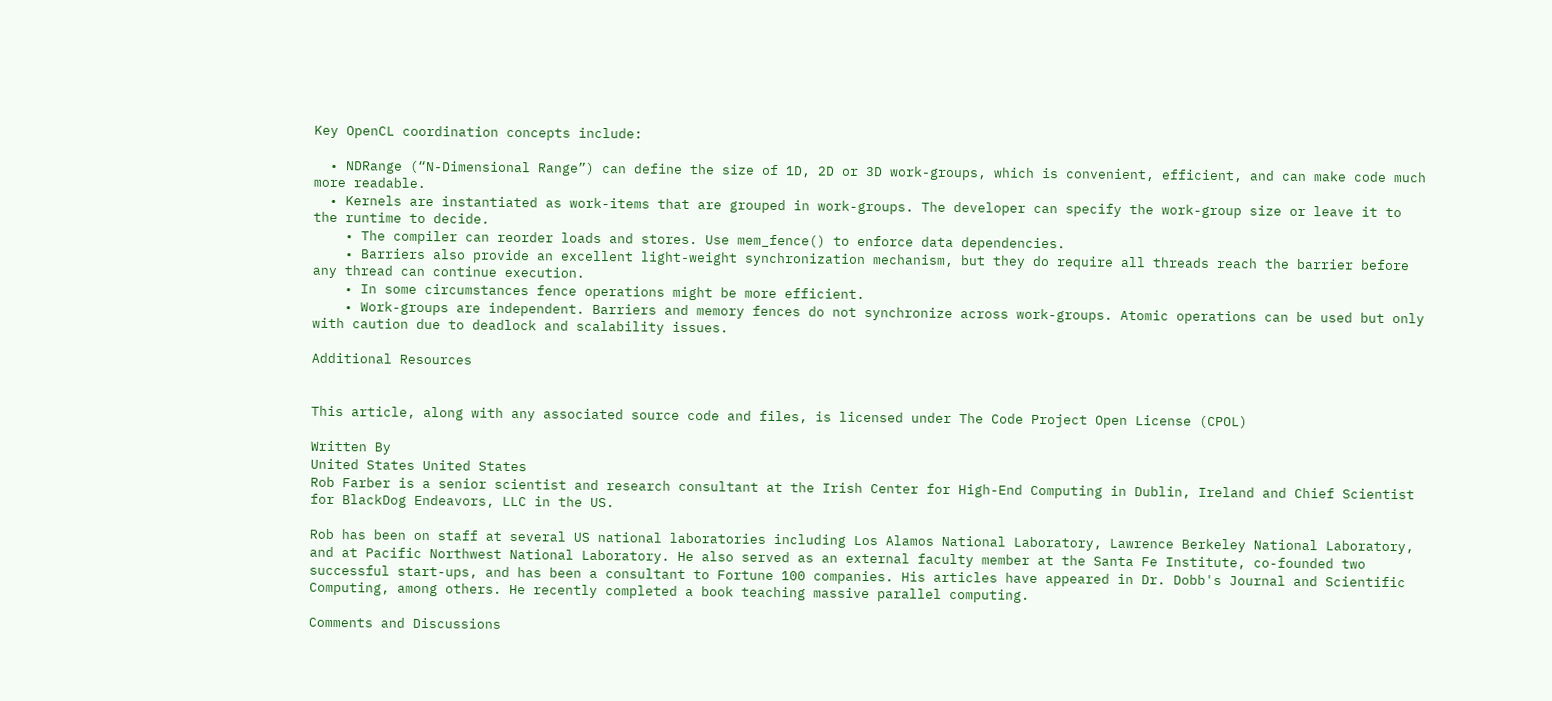Key OpenCL coordination concepts include:

  • NDRange (“N-Dimensional Range”) can define the size of 1D, 2D or 3D work-groups, which is convenient, efficient, and can make code much more readable.
  • Kernels are instantiated as work-items that are grouped in work-groups. The developer can specify the work-group size or leave it to the runtime to decide.
    • The compiler can reorder loads and stores. Use mem_fence() to enforce data dependencies.
    • Barriers also provide an excellent light-weight synchronization mechanism, but they do require all threads reach the barrier before any thread can continue execution.
    • In some circumstances fence operations might be more efficient.
    • Work-groups are independent. Barriers and memory fences do not synchronize across work-groups. Atomic operations can be used but only with caution due to deadlock and scalability issues.

Additional Resources


This article, along with any associated source code and files, is licensed under The Code Project Open License (CPOL)

Written By
United States United States
Rob Farber is a senior scientist and research consultant at the Irish Center for High-End Computing in Dublin, Ireland and Chief Scientist for BlackDog Endeavors, LLC in the US.

Rob has been on staff at several US national laboratories including Los Alamos National Laboratory, Lawrence Berkeley National Laboratory, and at Pacific Northwest National Laboratory. He also served as an external faculty member at the Santa Fe Institute, co-founded two successful start-ups, and has been a consultant to Fortune 100 companies. His articles have appeared in Dr. Dobb's Journal and Scientific Computing, among others. He recently completed a book teaching massive parallel computing.

Comments and Discussions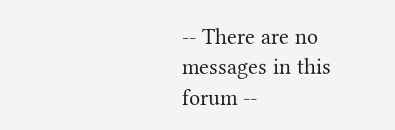-- There are no messages in this forum --